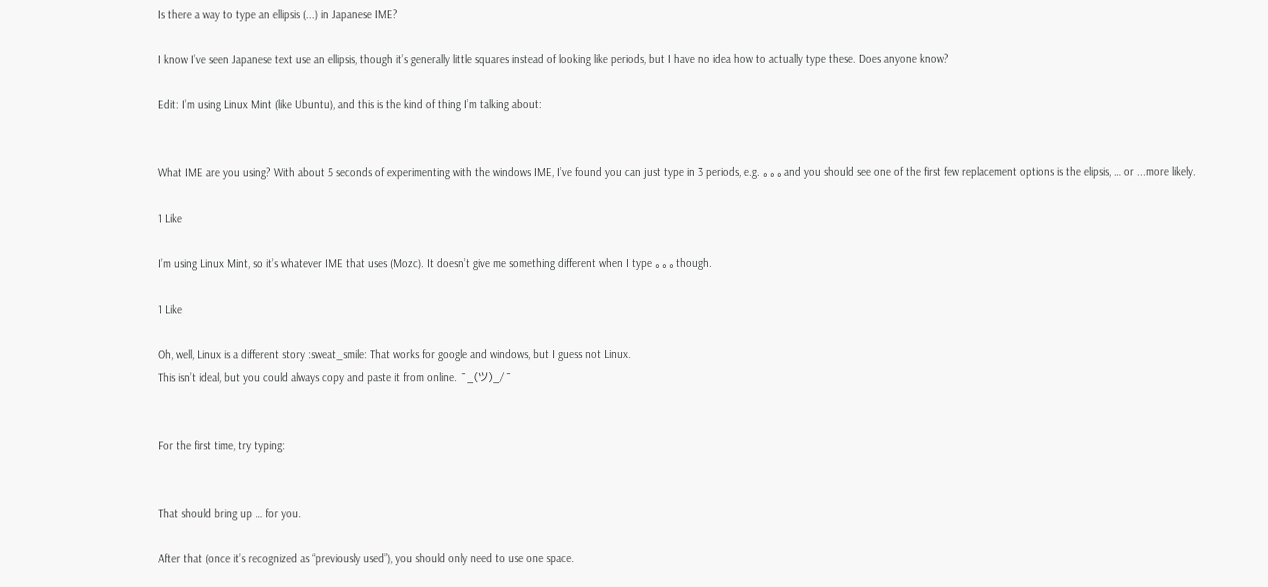Is there a way to type an ellipsis (...) in Japanese IME?

I know I’ve seen Japanese text use an ellipsis, though it’s generally little squares instead of looking like periods, but I have no idea how to actually type these. Does anyone know?

Edit: I’m using Linux Mint (like Ubuntu), and this is the kind of thing I’m talking about:


What IME are you using? With about 5 seconds of experimenting with the windows IME, I’ve found you can just type in 3 periods, e.g. 。。。and you should see one of the first few replacement options is the elipsis, … or ...more likely.

1 Like

I’m using Linux Mint, so it’s whatever IME that uses (Mozc). It doesn’t give me something different when I type 。。。though.

1 Like

Oh, well, Linux is a different story :sweat_smile: That works for google and windows, but I guess not Linux.
This isn’t ideal, but you could always copy and paste it from online. ¯_(ツ)_/¯


For the first time, try typing:


That should bring up … for you.

After that (once it’s recognized as “previously used”), you should only need to use one space.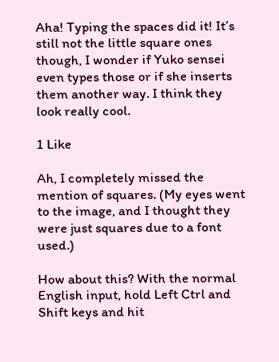Aha! Typing the spaces did it! It’s still not the little square ones though, I wonder if Yuko sensei even types those or if she inserts them another way. I think they look really cool.

1 Like

Ah, I completely missed the mention of squares. (My eyes went to the image, and I thought they were just squares due to a font used.)

How about this? With the normal English input, hold Left Ctrl and Shift keys and hit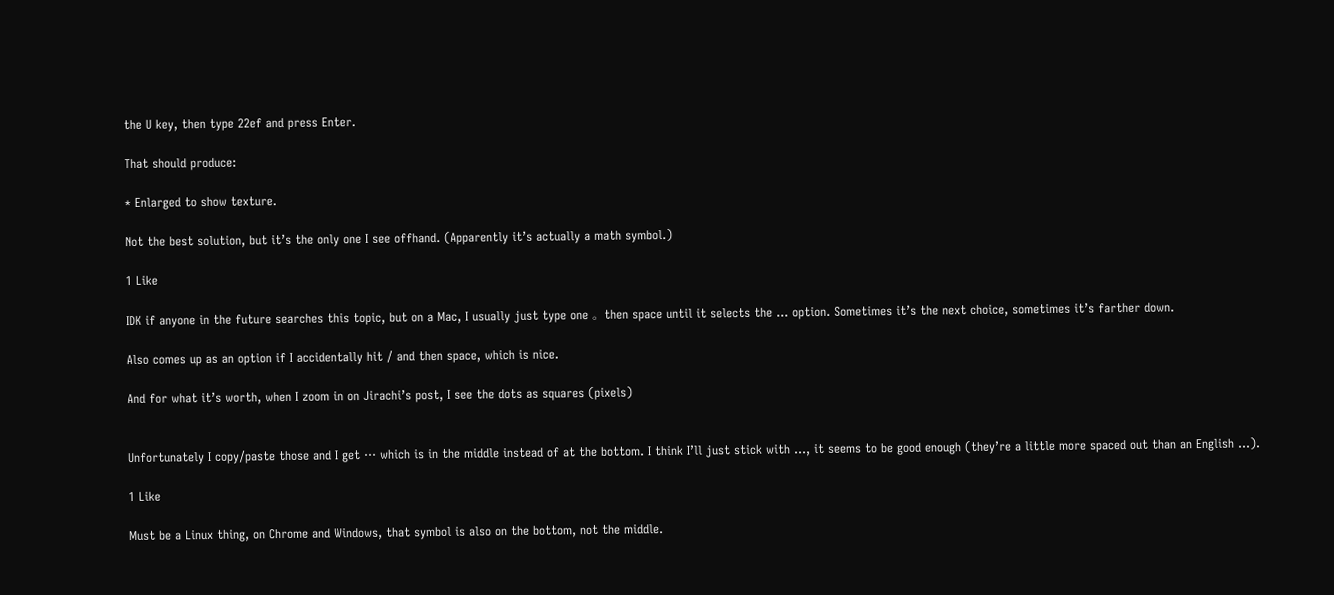the U key, then type 22ef and press Enter.

That should produce:

* Enlarged to show texture.

Not the best solution, but it’s the only one I see offhand. (Apparently it’s actually a math symbol.)

1 Like

IDK if anyone in the future searches this topic, but on a Mac, I usually just type one 。then space until it selects the … option. Sometimes it’s the next choice, sometimes it’s farther down.

Also comes up as an option if I accidentally hit / and then space, which is nice.

And for what it’s worth, when I zoom in on Jirachi’s post, I see the dots as squares (pixels)


Unfortunately I copy/paste those and I get ⋯ which is in the middle instead of at the bottom. I think I’ll just stick with …, it seems to be good enough (they’re a little more spaced out than an English …).

1 Like

Must be a Linux thing, on Chrome and Windows, that symbol is also on the bottom, not the middle.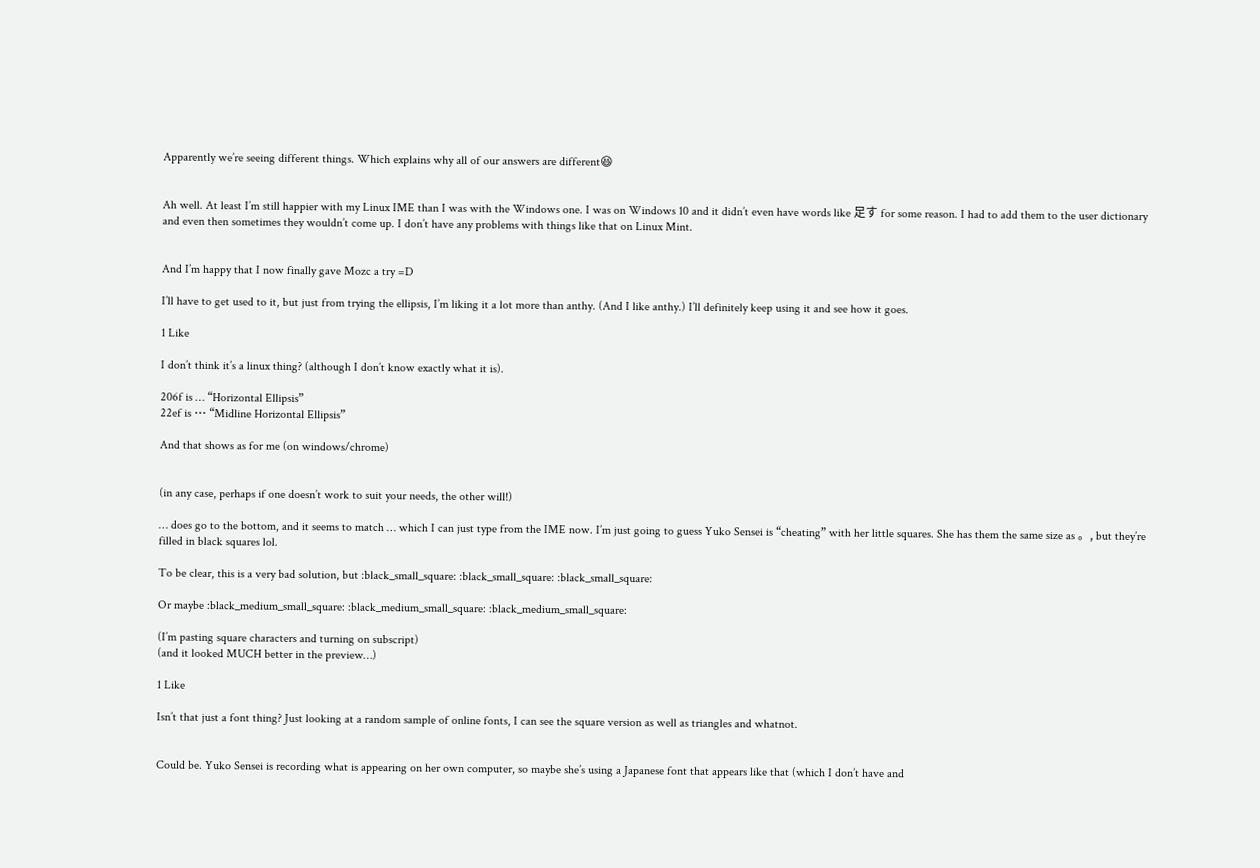Apparently we’re seeing different things. Which explains why all of our answers are different😆


Ah well. At least I’m still happier with my Linux IME than I was with the Windows one. I was on Windows 10 and it didn’t even have words like 足す for some reason. I had to add them to the user dictionary and even then sometimes they wouldn’t come up. I don’t have any problems with things like that on Linux Mint.


And I’m happy that I now finally gave Mozc a try =D

I’ll have to get used to it, but just from trying the ellipsis, I’m liking it a lot more than anthy. (And I like anthy.) I’ll definitely keep using it and see how it goes.

1 Like

I don’t think it’s a linux thing? (although I don’t know exactly what it is).

206f is … “Horizontal Ellipsis”
22ef is ⋯ “Midline Horizontal Ellipsis”

And that shows as for me (on windows/chrome)


(in any case, perhaps if one doesn’t work to suit your needs, the other will!)

… does go to the bottom, and it seems to match … which I can just type from the IME now. I’m just going to guess Yuko Sensei is “cheating” with her little squares. She has them the same size as 。, but they’re filled in black squares lol.

To be clear, this is a very bad solution, but :black_small_square: :black_small_square: :black_small_square:

Or maybe :black_medium_small_square: :black_medium_small_square: :black_medium_small_square:

(I’m pasting square characters and turning on subscript)
(and it looked MUCH better in the preview…)

1 Like

Isn’t that just a font thing? Just looking at a random sample of online fonts, I can see the square version as well as triangles and whatnot.


Could be. Yuko Sensei is recording what is appearing on her own computer, so maybe she’s using a Japanese font that appears like that (which I don’t have and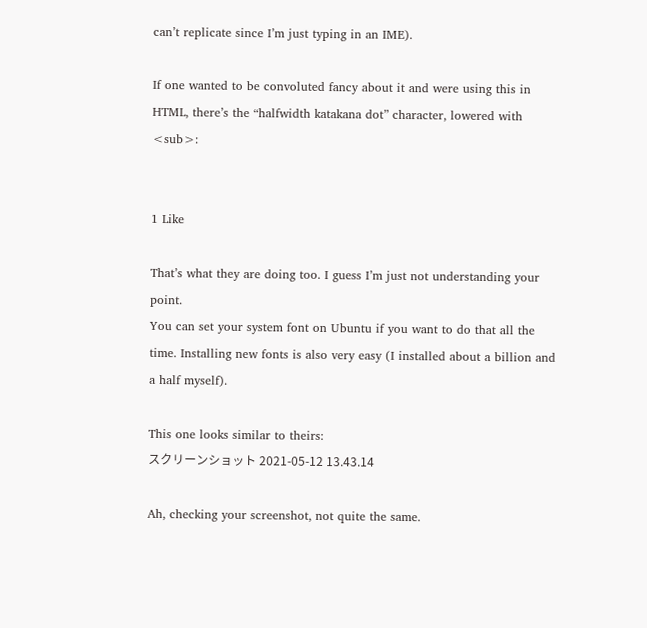can’t replicate since I’m just typing in an IME).

If one wanted to be convoluted fancy about it and were using this in HTML, there’s the “halfwidth katakana dot” character, lowered with <sub>:


1 Like

That’s what they are doing too. I guess I’m just not understanding your point.
You can set your system font on Ubuntu if you want to do that all the time. Installing new fonts is also very easy (I installed about a billion and a half myself).

This one looks similar to theirs:
スクリーンショット 2021-05-12 13.43.14

Ah, checking your screenshot, not quite the same.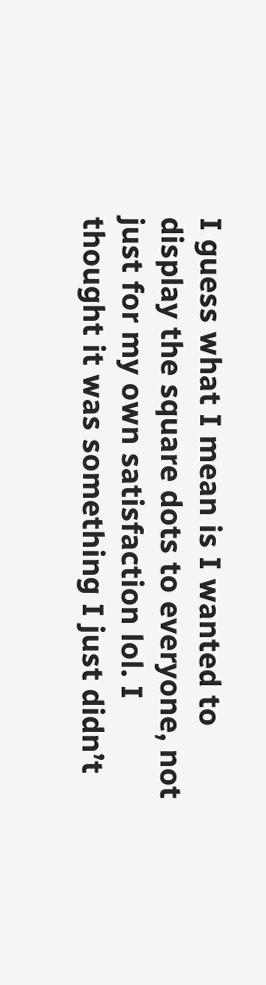I guess what I mean is I wanted to display the square dots to everyone, not just for my own satisfaction lol. I thought it was something I just didn’t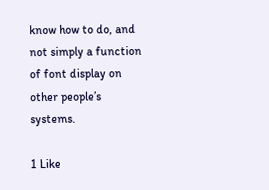know how to do, and not simply a function of font display on other people’s systems.

1 Like